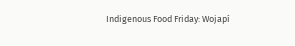Indigenous Food Friday: Wojapí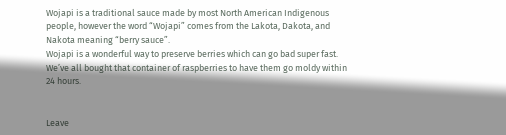Wojapi is a traditional sauce made by most North American Indigenous people, however the word “Wojapi” comes from the Lakota, Dakota, and Nakota meaning “berry sauce”.
Wojapi is a wonderful way to preserve berries which can go bad super fast. We’ve all bought that container of raspberries to have them go moldy within 24 hours.


Leave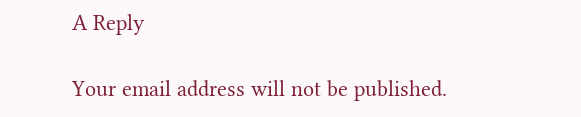A Reply

Your email address will not be published.